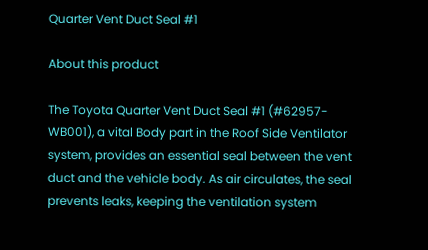Quarter Vent Duct Seal #1

About this product

The Toyota Quarter Vent Duct Seal #1 (#62957-WB001), a vital Body part in the Roof Side Ventilator system, provides an essential seal between the vent duct and the vehicle body. As air circulates, the seal prevents leaks, keeping the ventilation system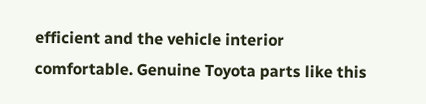efficient and the vehicle interior comfortable. Genuine Toyota parts like this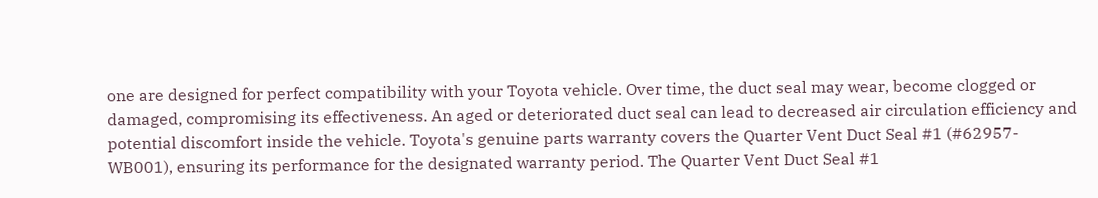one are designed for perfect compatibility with your Toyota vehicle. Over time, the duct seal may wear, become clogged or damaged, compromising its effectiveness. An aged or deteriorated duct seal can lead to decreased air circulation efficiency and potential discomfort inside the vehicle. Toyota's genuine parts warranty covers the Quarter Vent Duct Seal #1 (#62957-WB001), ensuring its performance for the designated warranty period. The Quarter Vent Duct Seal #1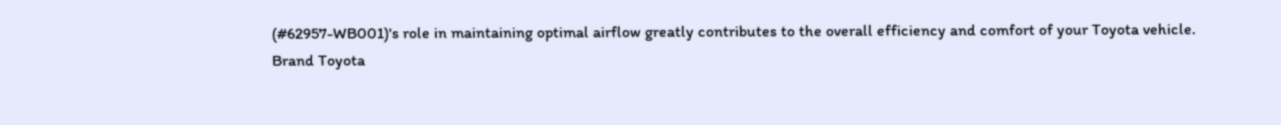(#62957-WB001)'s role in maintaining optimal airflow greatly contributes to the overall efficiency and comfort of your Toyota vehicle.
Brand Toyota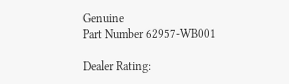Genuine
Part Number 62957-WB001

Dealer Rating: